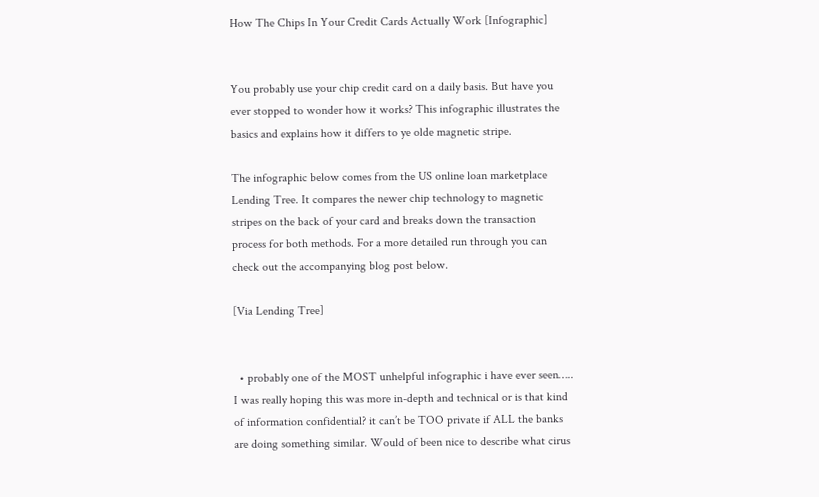How The Chips In Your Credit Cards Actually Work [Infographic]


You probably use your chip credit card on a daily basis. But have you ever stopped to wonder how it works? This infographic illustrates the basics and explains how it differs to ye olde magnetic stripe.

The infographic below comes from the US online loan marketplace Lending Tree. It compares the newer chip technology to magnetic stripes on the back of your card and breaks down the transaction process for both methods. For a more detailed run through you can check out the accompanying blog post below.

[Via Lending Tree]


  • probably one of the MOST unhelpful infographic i have ever seen….. I was really hoping this was more in-depth and technical or is that kind of information confidential? it can’t be TOO private if ALL the banks are doing something similar. Would of been nice to describe what cirus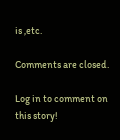is ,etc.

Comments are closed.

Log in to comment on this story!